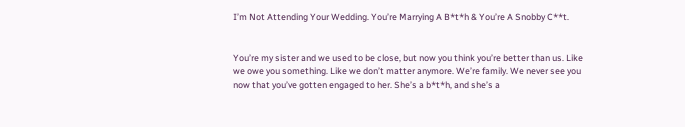I’m Not Attending Your Wedding. You’re Marrying A B*t*h & You’re A Snobby C**t.


You’re my sister and we used to be close, but now you think you’re better than us. Like we owe you something. Like we don’t matter anymore. We’re family. We never see you now that you’ve gotten engaged to her. She’s a b*t*h, and she’s a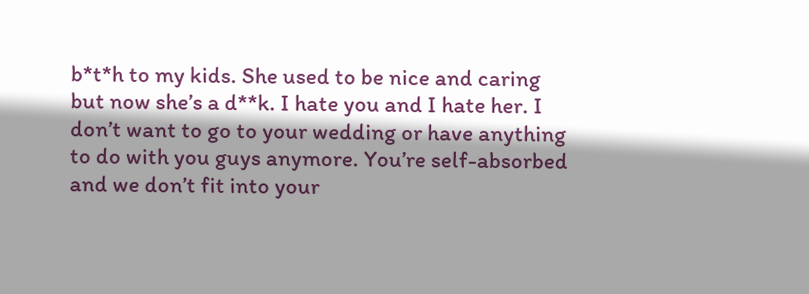b*t*h to my kids. She used to be nice and caring but now she’s a d**k. I hate you and I hate her. I don’t want to go to your wedding or have anything to do with you guys anymore. You’re self-absorbed and we don’t fit into your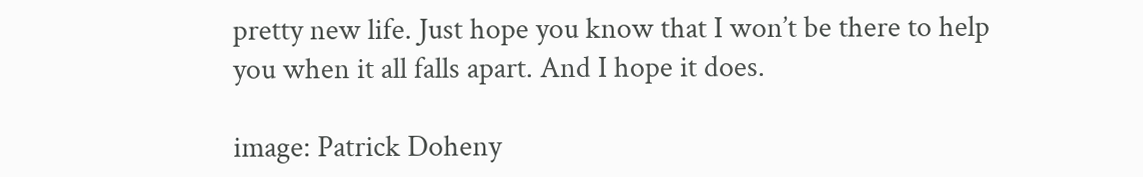pretty new life. Just hope you know that I won’t be there to help you when it all falls apart. And I hope it does.

image: Patrick Doheny